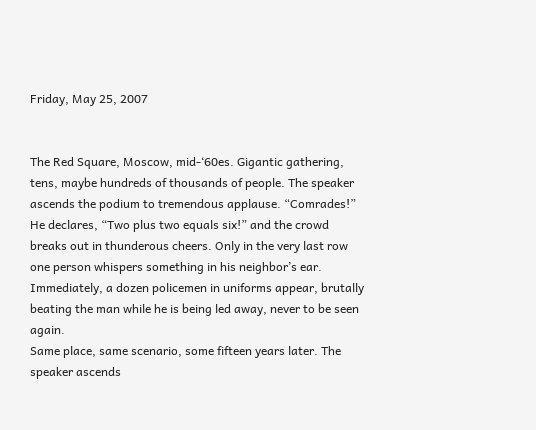Friday, May 25, 2007


The Red Square, Moscow, mid-‘60es. Gigantic gathering, tens, maybe hundreds of thousands of people. The speaker ascends the podium to tremendous applause. “Comrades!” He declares, “Two plus two equals six!” and the crowd breaks out in thunderous cheers. Only in the very last row one person whispers something in his neighbor’s ear. Immediately, a dozen policemen in uniforms appear, brutally beating the man while he is being led away, never to be seen again.
Same place, same scenario, some fifteen years later. The speaker ascends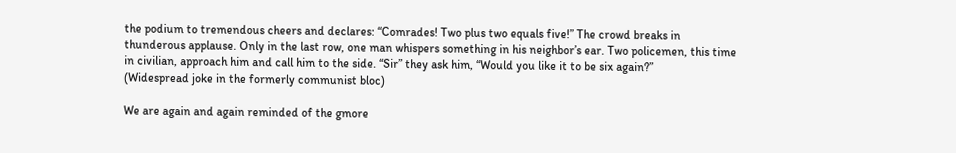the podium to tremendous cheers and declares: “Comrades! Two plus two equals five!” The crowd breaks in thunderous applause. Only in the last row, one man whispers something in his neighbor’s ear. Two policemen, this time in civilian, approach him and call him to the side. “Sir” they ask him, “Would you like it to be six again?”
(Widespread joke in the formerly communist bloc)

We are again and again reminded of the gmore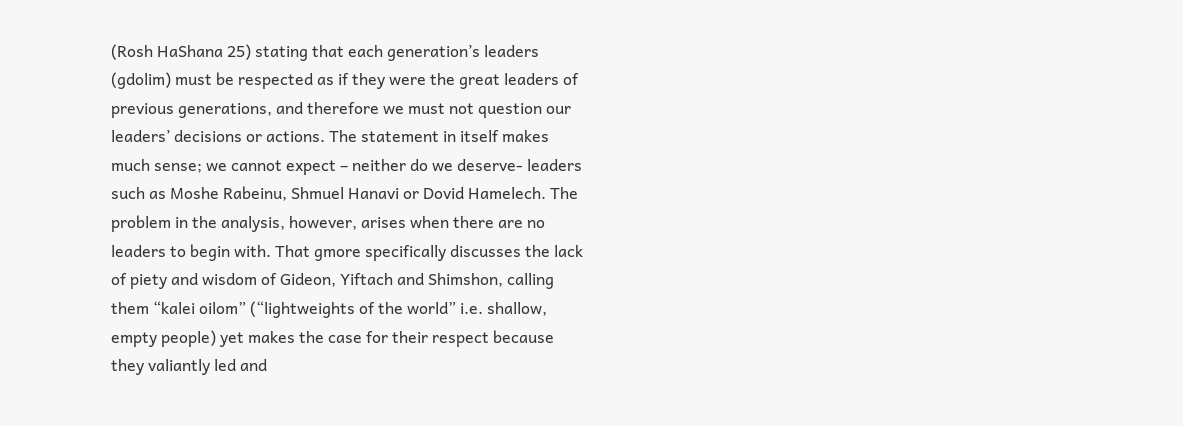(Rosh HaShana 25) stating that each generation’s leaders (gdolim) must be respected as if they were the great leaders of previous generations, and therefore we must not question our leaders’ decisions or actions. The statement in itself makes much sense; we cannot expect – neither do we deserve- leaders such as Moshe Rabeinu, Shmuel Hanavi or Dovid Hamelech. The problem in the analysis, however, arises when there are no leaders to begin with. That gmore specifically discusses the lack of piety and wisdom of Gideon, Yiftach and Shimshon, calling them “kalei oilom” (“lightweights of the world” i.e. shallow, empty people) yet makes the case for their respect because they valiantly led and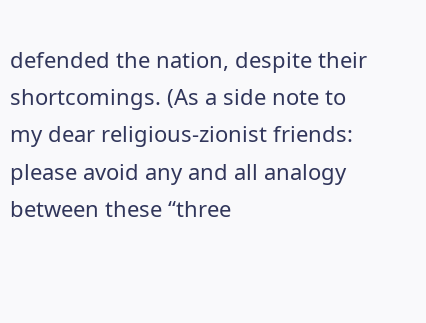defended the nation, despite their shortcomings. (As a side note to my dear religious-zionist friends: please avoid any and all analogy between these “three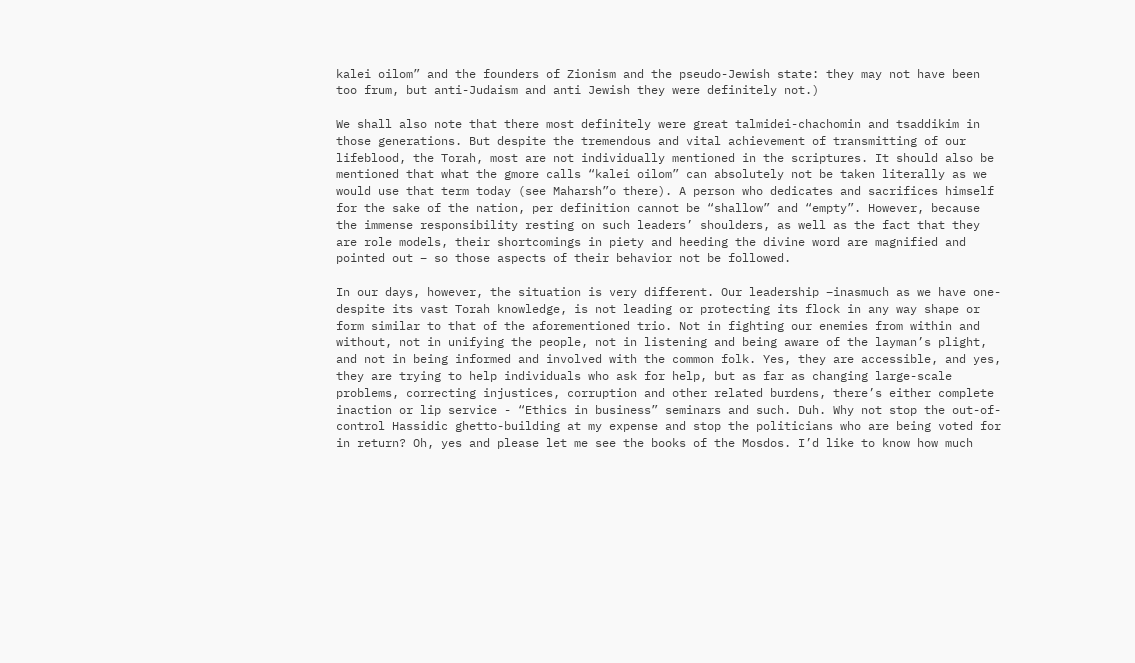kalei oilom” and the founders of Zionism and the pseudo-Jewish state: they may not have been too frum, but anti-Judaism and anti Jewish they were definitely not.)

We shall also note that there most definitely were great talmidei-chachomin and tsaddikim in those generations. But despite the tremendous and vital achievement of transmitting of our lifeblood, the Torah, most are not individually mentioned in the scriptures. It should also be mentioned that what the gmore calls “kalei oilom” can absolutely not be taken literally as we would use that term today (see Maharsh”o there). A person who dedicates and sacrifices himself for the sake of the nation, per definition cannot be “shallow” and “empty”. However, because the immense responsibility resting on such leaders’ shoulders, as well as the fact that they are role models, their shortcomings in piety and heeding the divine word are magnified and pointed out – so those aspects of their behavior not be followed.

In our days, however, the situation is very different. Our leadership –inasmuch as we have one- despite its vast Torah knowledge, is not leading or protecting its flock in any way shape or form similar to that of the aforementioned trio. Not in fighting our enemies from within and without, not in unifying the people, not in listening and being aware of the layman’s plight, and not in being informed and involved with the common folk. Yes, they are accessible, and yes, they are trying to help individuals who ask for help, but as far as changing large-scale problems, correcting injustices, corruption and other related burdens, there’s either complete inaction or lip service - “Ethics in business” seminars and such. Duh. Why not stop the out-of-control Hassidic ghetto-building at my expense and stop the politicians who are being voted for in return? Oh, yes and please let me see the books of the Mosdos. I’d like to know how much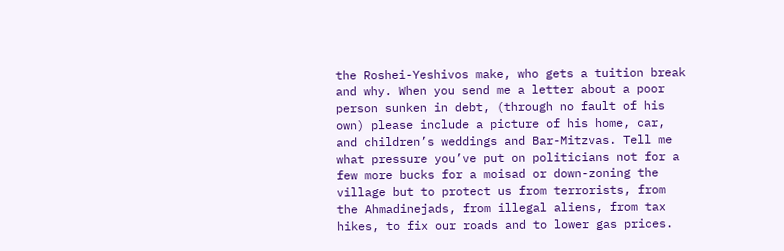the Roshei-Yeshivos make, who gets a tuition break and why. When you send me a letter about a poor person sunken in debt, (through no fault of his own) please include a picture of his home, car, and children’s weddings and Bar-Mitzvas. Tell me what pressure you’ve put on politicians not for a few more bucks for a moisad or down-zoning the village but to protect us from terrorists, from the Ahmadinejads, from illegal aliens, from tax hikes, to fix our roads and to lower gas prices.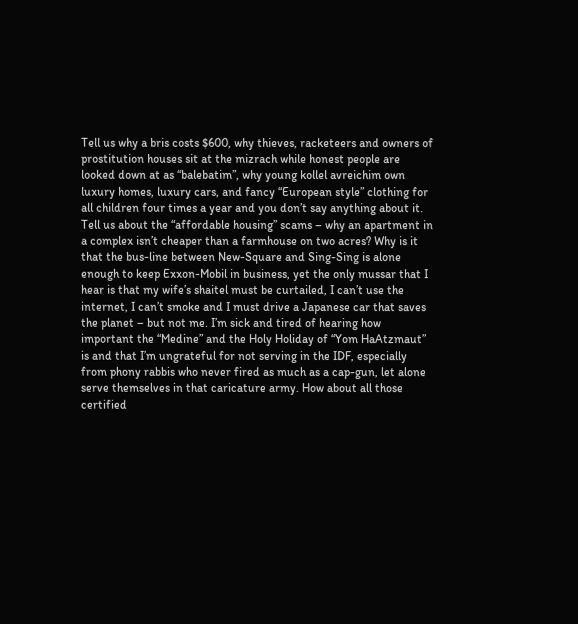Tell us why a bris costs $600, why thieves, racketeers and owners of prostitution houses sit at the mizrach while honest people are looked down at as “balebatim”, why young kollel avreichim own luxury homes, luxury cars, and fancy “European style” clothing for all children four times a year and you don’t say anything about it. Tell us about the “affordable housing” scams – why an apartment in a complex isn’t cheaper than a farmhouse on two acres? Why is it that the bus-line between New-Square and Sing-Sing is alone enough to keep Exxon-Mobil in business, yet the only mussar that I hear is that my wife’s shaitel must be curtailed, I can’t use the internet, I can’t smoke and I must drive a Japanese car that saves the planet – but not me. I’m sick and tired of hearing how important the “Medine” and the Holy Holiday of “Yom HaAtzmaut” is and that I’m ungrateful for not serving in the IDF, especially from phony rabbis who never fired as much as a cap-gun, let alone serve themselves in that caricature army. How about all those certified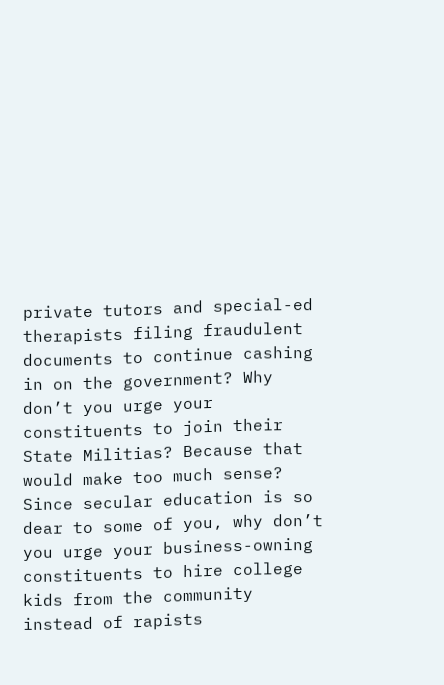private tutors and special-ed therapists filing fraudulent documents to continue cashing in on the government? Why don’t you urge your constituents to join their State Militias? Because that would make too much sense? Since secular education is so dear to some of you, why don’t you urge your business-owning constituents to hire college kids from the community instead of rapists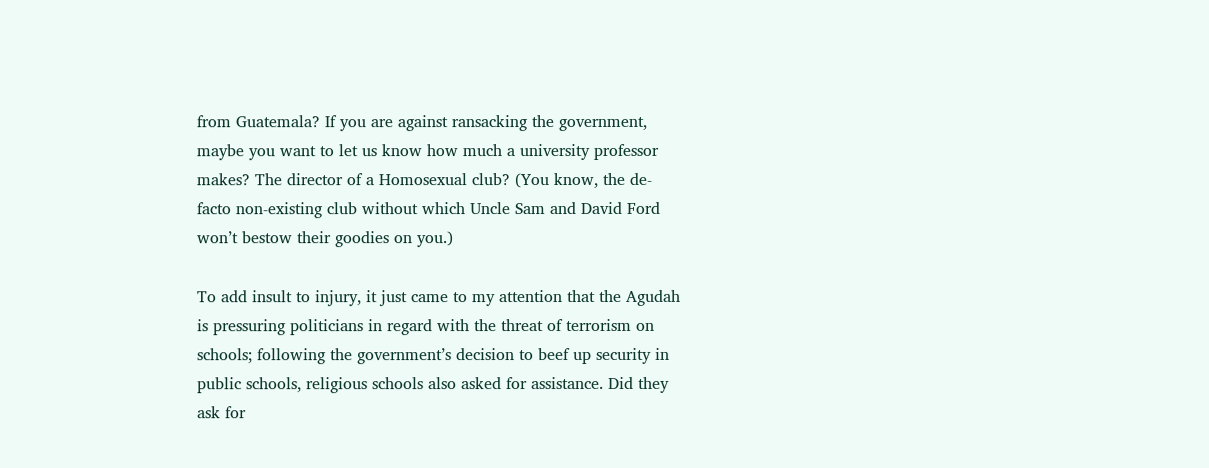from Guatemala? If you are against ransacking the government, maybe you want to let us know how much a university professor makes? The director of a Homosexual club? (You know, the de-facto non-existing club without which Uncle Sam and David Ford won’t bestow their goodies on you.)

To add insult to injury, it just came to my attention that the Agudah is pressuring politicians in regard with the threat of terrorism on schools; following the government’s decision to beef up security in public schools, religious schools also asked for assistance. Did they ask for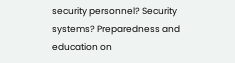security personnel? Security systems? Preparedness and education on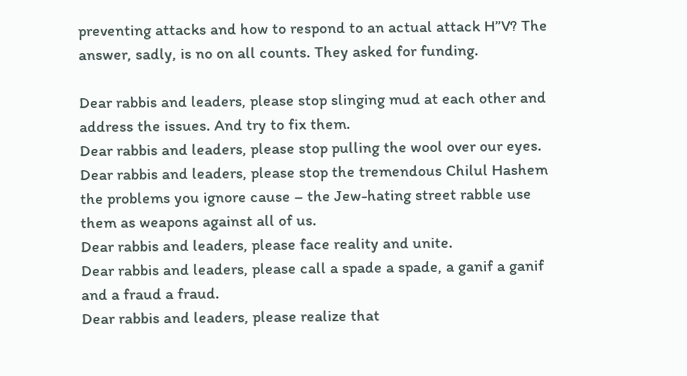preventing attacks and how to respond to an actual attack H”V? The answer, sadly, is no on all counts. They asked for funding.

Dear rabbis and leaders, please stop slinging mud at each other and address the issues. And try to fix them.
Dear rabbis and leaders, please stop pulling the wool over our eyes.
Dear rabbis and leaders, please stop the tremendous Chilul Hashem the problems you ignore cause – the Jew-hating street rabble use them as weapons against all of us.
Dear rabbis and leaders, please face reality and unite.
Dear rabbis and leaders, please call a spade a spade, a ganif a ganif and a fraud a fraud.
Dear rabbis and leaders, please realize that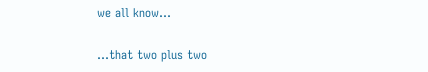we all know…

…that two plus two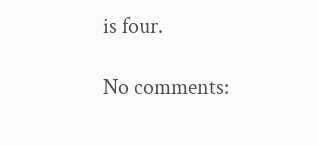is four.

No comments: